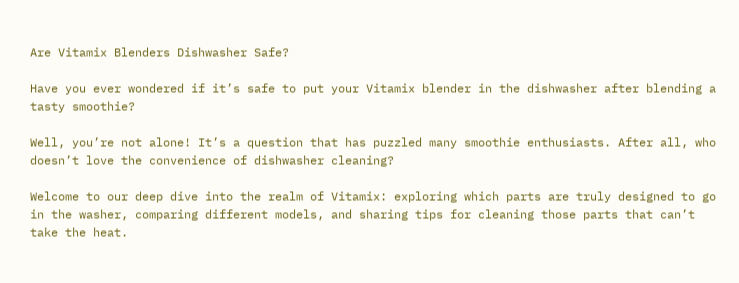Are Vitamix Blenders Dishwasher Safe?

Have you ever wondered if it’s safe to put your Vitamix blender in the dishwasher after blending a tasty smoothie?

Well, you’re not alone! It’s a question that has puzzled many smoothie enthusiasts. After all, who doesn’t love the convenience of dishwasher cleaning?

Welcome to our deep dive into the realm of Vitamix: exploring which parts are truly designed to go in the washer, comparing different models, and sharing tips for cleaning those parts that can’t take the heat.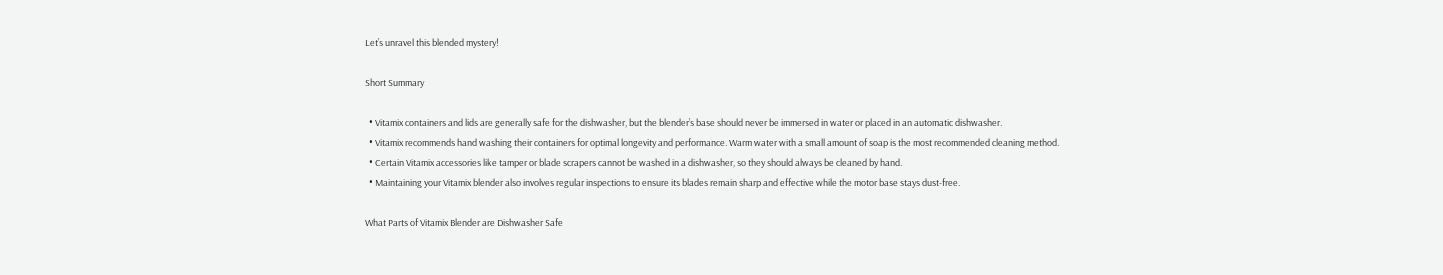Let’s unravel this blended mystery!

Short Summary

  • Vitamix containers and lids are generally safe for the dishwasher, but the blender’s base should never be immersed in water or placed in an automatic dishwasher.
  • Vitamix recommends hand washing their containers for optimal longevity and performance. Warm water with a small amount of soap is the most recommended cleaning method.
  • Certain Vitamix accessories like tamper or blade scrapers cannot be washed in a dishwasher, so they should always be cleaned by hand.
  • Maintaining your Vitamix blender also involves regular inspections to ensure its blades remain sharp and effective while the motor base stays dust-free.

What Parts of Vitamix Blender are Dishwasher Safe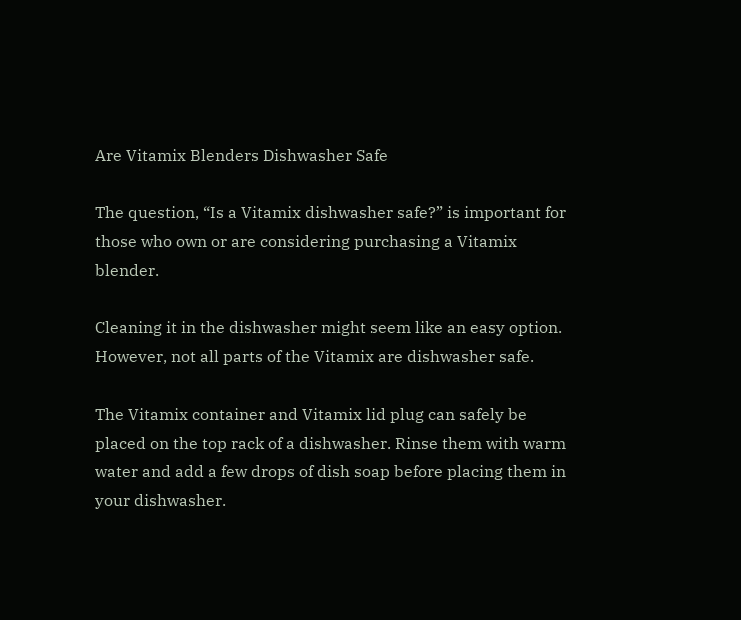Are Vitamix Blenders Dishwasher Safe

The question, “Is a Vitamix dishwasher safe?” is important for those who own or are considering purchasing a Vitamix blender.

Cleaning it in the dishwasher might seem like an easy option. However, not all parts of the Vitamix are dishwasher safe.

The Vitamix container and Vitamix lid plug can safely be placed on the top rack of a dishwasher. Rinse them with warm water and add a few drops of dish soap before placing them in your dishwasher.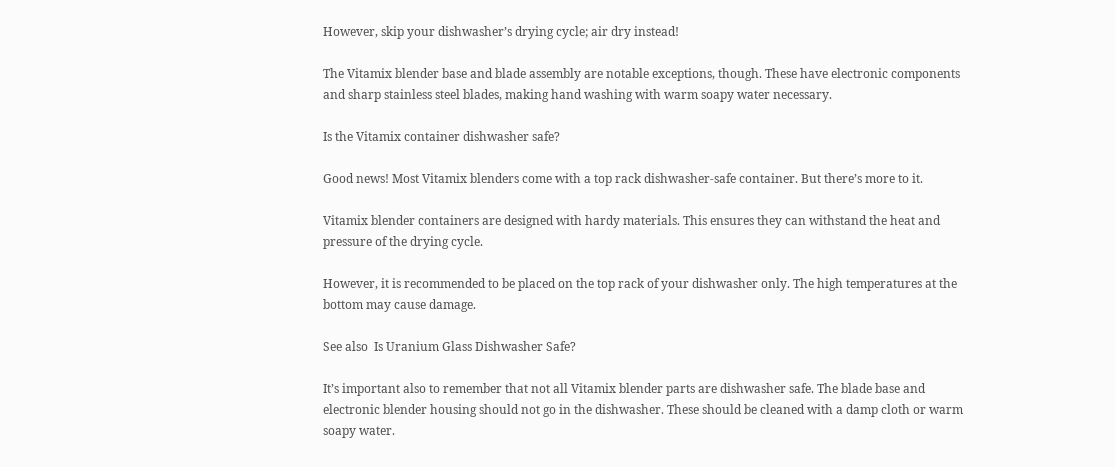However, skip your dishwasher’s drying cycle; air dry instead!

The Vitamix blender base and blade assembly are notable exceptions, though. These have electronic components and sharp stainless steel blades, making hand washing with warm soapy water necessary.

Is the Vitamix container dishwasher safe?

Good news! Most Vitamix blenders come with a top rack dishwasher-safe container. But there’s more to it.

Vitamix blender containers are designed with hardy materials. This ensures they can withstand the heat and pressure of the drying cycle.

However, it is recommended to be placed on the top rack of your dishwasher only. The high temperatures at the bottom may cause damage.

See also  Is Uranium Glass Dishwasher Safe?

It’s important also to remember that not all Vitamix blender parts are dishwasher safe. The blade base and electronic blender housing should not go in the dishwasher. These should be cleaned with a damp cloth or warm soapy water.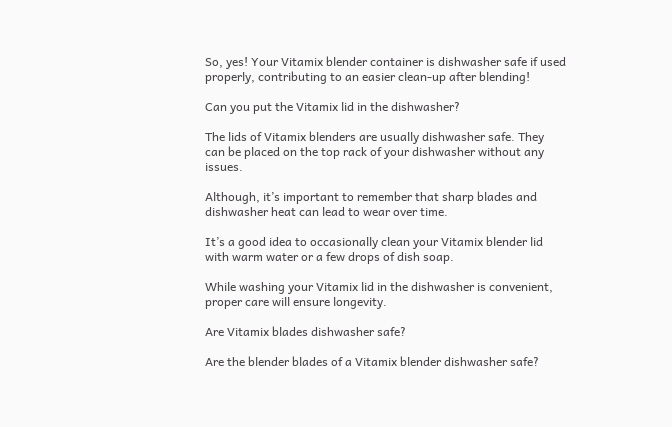So, yes! Your Vitamix blender container is dishwasher safe if used properly, contributing to an easier clean-up after blending!

Can you put the Vitamix lid in the dishwasher?

The lids of Vitamix blenders are usually dishwasher safe. They can be placed on the top rack of your dishwasher without any issues.

Although, it’s important to remember that sharp blades and dishwasher heat can lead to wear over time.

It’s a good idea to occasionally clean your Vitamix blender lid with warm water or a few drops of dish soap.

While washing your Vitamix lid in the dishwasher is convenient, proper care will ensure longevity.

Are Vitamix blades dishwasher safe?

Are the blender blades of a Vitamix blender dishwasher safe?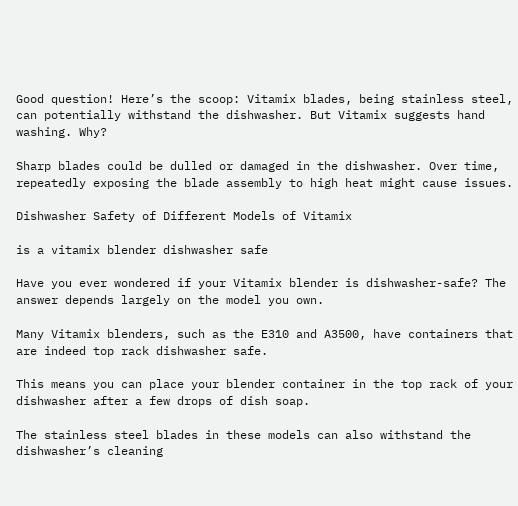Good question! Here’s the scoop: Vitamix blades, being stainless steel, can potentially withstand the dishwasher. But Vitamix suggests hand washing. Why?

Sharp blades could be dulled or damaged in the dishwasher. Over time, repeatedly exposing the blade assembly to high heat might cause issues.

Dishwasher Safety of Different Models of Vitamix

is a vitamix blender dishwasher safe

Have you ever wondered if your Vitamix blender is dishwasher-safe? The answer depends largely on the model you own.

Many Vitamix blenders, such as the E310 and A3500, have containers that are indeed top rack dishwasher safe.

This means you can place your blender container in the top rack of your dishwasher after a few drops of dish soap.

The stainless steel blades in these models can also withstand the dishwasher’s cleaning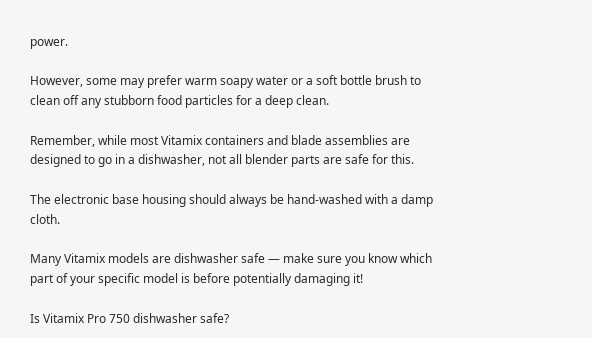power.

However, some may prefer warm soapy water or a soft bottle brush to clean off any stubborn food particles for a deep clean.

Remember, while most Vitamix containers and blade assemblies are designed to go in a dishwasher, not all blender parts are safe for this.

The electronic base housing should always be hand-washed with a damp cloth.

Many Vitamix models are dishwasher safe — make sure you know which part of your specific model is before potentially damaging it!

Is Vitamix Pro 750 dishwasher safe?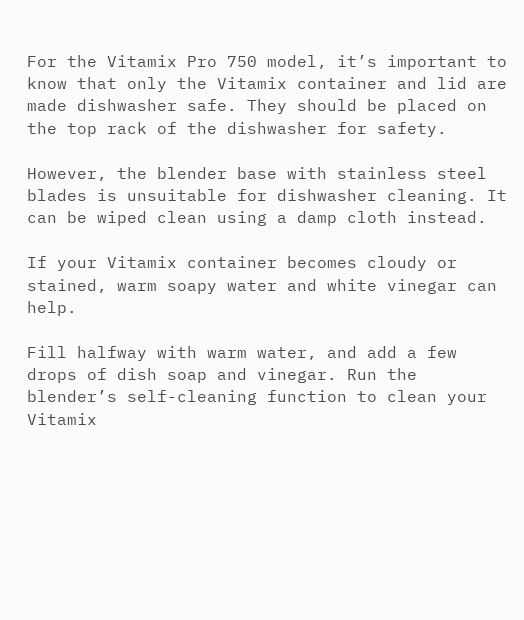For the Vitamix Pro 750 model, it’s important to know that only the Vitamix container and lid are made dishwasher safe. They should be placed on the top rack of the dishwasher for safety.

However, the blender base with stainless steel blades is unsuitable for dishwasher cleaning. It can be wiped clean using a damp cloth instead.

If your Vitamix container becomes cloudy or stained, warm soapy water and white vinegar can help.

Fill halfway with warm water, and add a few drops of dish soap and vinegar. Run the blender’s self-cleaning function to clean your Vitamix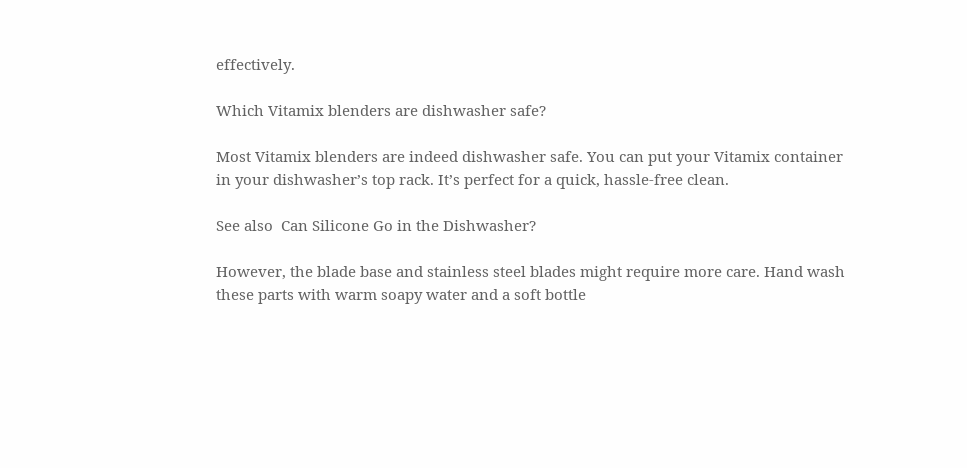effectively.

Which Vitamix blenders are dishwasher safe?

Most Vitamix blenders are indeed dishwasher safe. You can put your Vitamix container in your dishwasher’s top rack. It’s perfect for a quick, hassle-free clean.

See also  Can Silicone Go in the Dishwasher?

However, the blade base and stainless steel blades might require more care. Hand wash these parts with warm soapy water and a soft bottle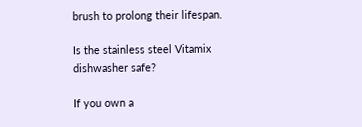brush to prolong their lifespan.

Is the stainless steel Vitamix dishwasher safe?

If you own a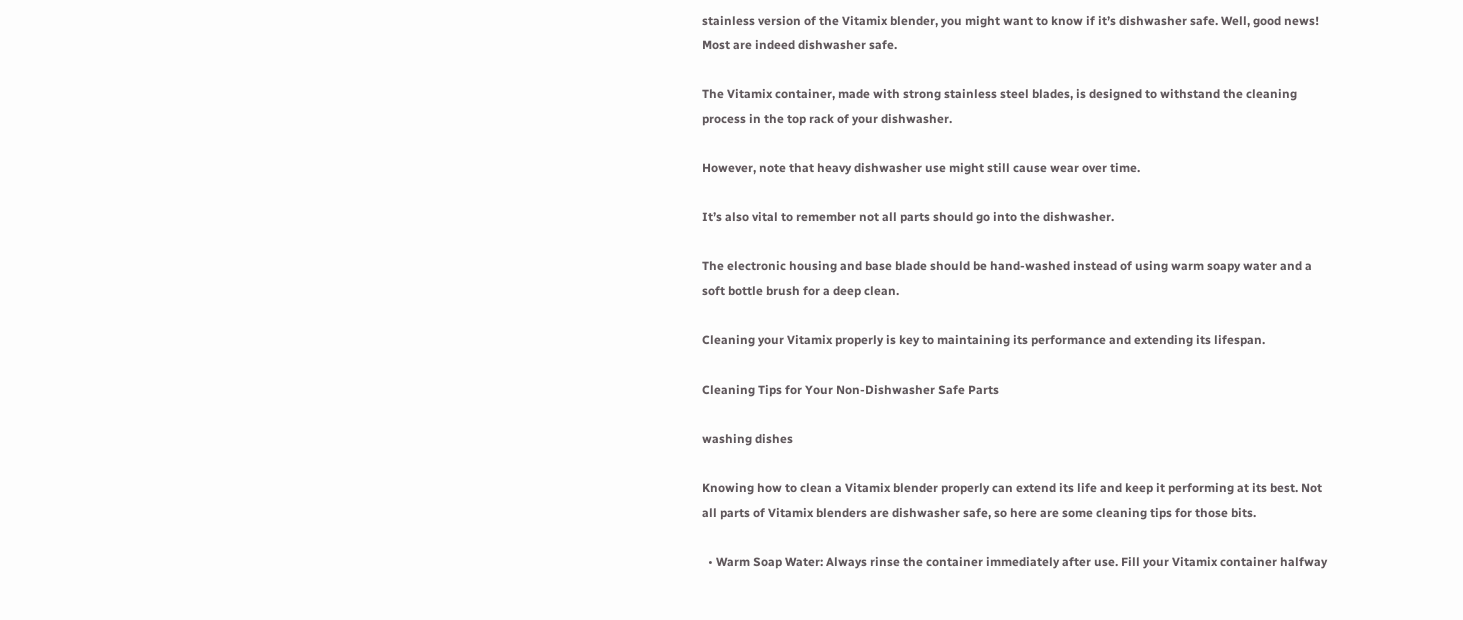stainless version of the Vitamix blender, you might want to know if it’s dishwasher safe. Well, good news! Most are indeed dishwasher safe.

The Vitamix container, made with strong stainless steel blades, is designed to withstand the cleaning process in the top rack of your dishwasher.

However, note that heavy dishwasher use might still cause wear over time.

It’s also vital to remember not all parts should go into the dishwasher.

The electronic housing and base blade should be hand-washed instead of using warm soapy water and a soft bottle brush for a deep clean.

Cleaning your Vitamix properly is key to maintaining its performance and extending its lifespan.

Cleaning Tips for Your Non-Dishwasher Safe Parts

washing dishes

Knowing how to clean a Vitamix blender properly can extend its life and keep it performing at its best. Not all parts of Vitamix blenders are dishwasher safe, so here are some cleaning tips for those bits.

  • Warm Soap Water: Always rinse the container immediately after use. Fill your Vitamix container halfway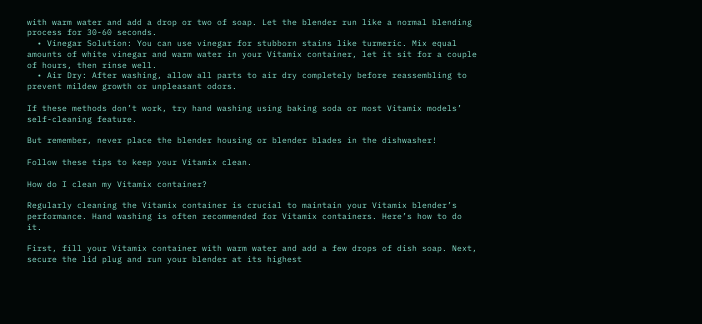with warm water and add a drop or two of soap. Let the blender run like a normal blending process for 30-60 seconds.
  • Vinegar Solution: You can use vinegar for stubborn stains like turmeric. Mix equal amounts of white vinegar and warm water in your Vitamix container, let it sit for a couple of hours, then rinse well.
  • Air Dry: After washing, allow all parts to air dry completely before reassembling to prevent mildew growth or unpleasant odors.

If these methods don’t work, try hand washing using baking soda or most Vitamix models’ self-cleaning feature.

But remember, never place the blender housing or blender blades in the dishwasher!

Follow these tips to keep your Vitamix clean.

How do I clean my Vitamix container?

Regularly cleaning the Vitamix container is crucial to maintain your Vitamix blender’s performance. Hand washing is often recommended for Vitamix containers. Here’s how to do it.

First, fill your Vitamix container with warm water and add a few drops of dish soap. Next, secure the lid plug and run your blender at its highest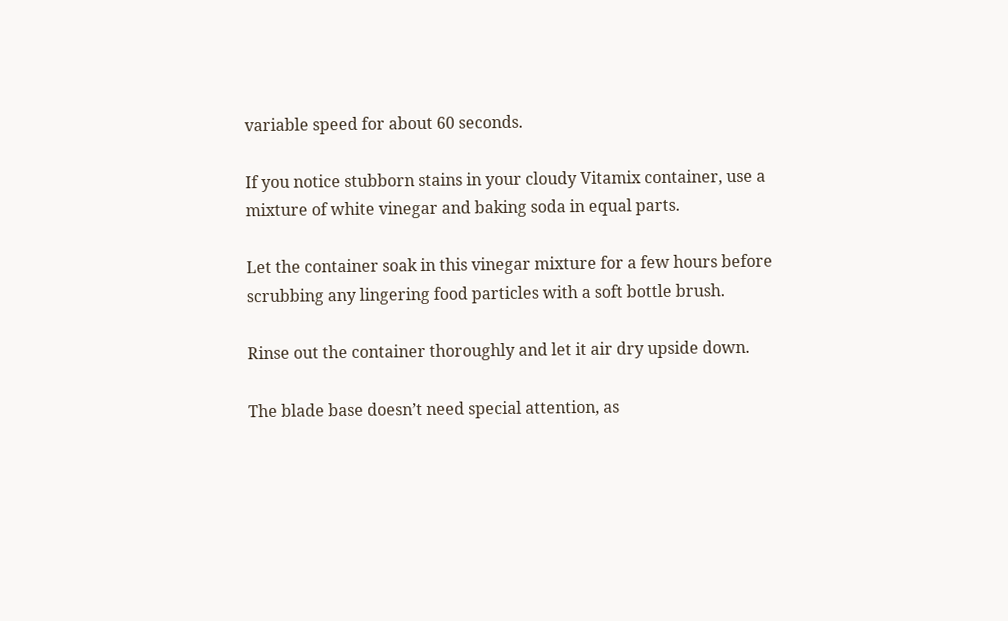variable speed for about 60 seconds.

If you notice stubborn stains in your cloudy Vitamix container, use a mixture of white vinegar and baking soda in equal parts.

Let the container soak in this vinegar mixture for a few hours before scrubbing any lingering food particles with a soft bottle brush.

Rinse out the container thoroughly and let it air dry upside down.

The blade base doesn’t need special attention, as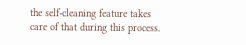the self-cleaning feature takes care of that during this process.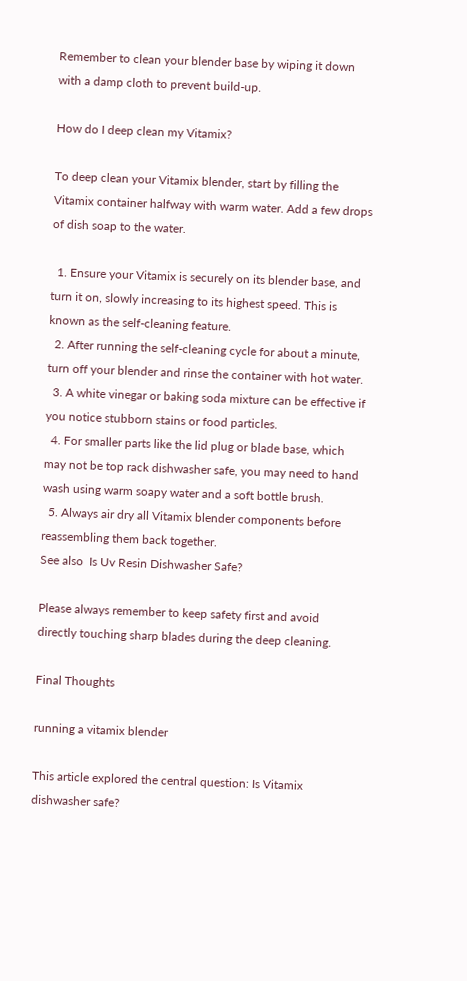Remember to clean your blender base by wiping it down with a damp cloth to prevent build-up.

How do I deep clean my Vitamix?

To deep clean your Vitamix blender, start by filling the Vitamix container halfway with warm water. Add a few drops of dish soap to the water.

  1. Ensure your Vitamix is securely on its blender base, and turn it on, slowly increasing to its highest speed. This is known as the self-cleaning feature.
  2. After running the self-cleaning cycle for about a minute, turn off your blender and rinse the container with hot water.
  3. A white vinegar or baking soda mixture can be effective if you notice stubborn stains or food particles.
  4. For smaller parts like the lid plug or blade base, which may not be top rack dishwasher safe, you may need to hand wash using warm soapy water and a soft bottle brush.
  5. Always air dry all Vitamix blender components before reassembling them back together.
See also  Is Uv Resin Dishwasher Safe?

Please always remember to keep safety first and avoid directly touching sharp blades during the deep cleaning.

Final Thoughts

running a vitamix blender

This article explored the central question: Is Vitamix dishwasher safe?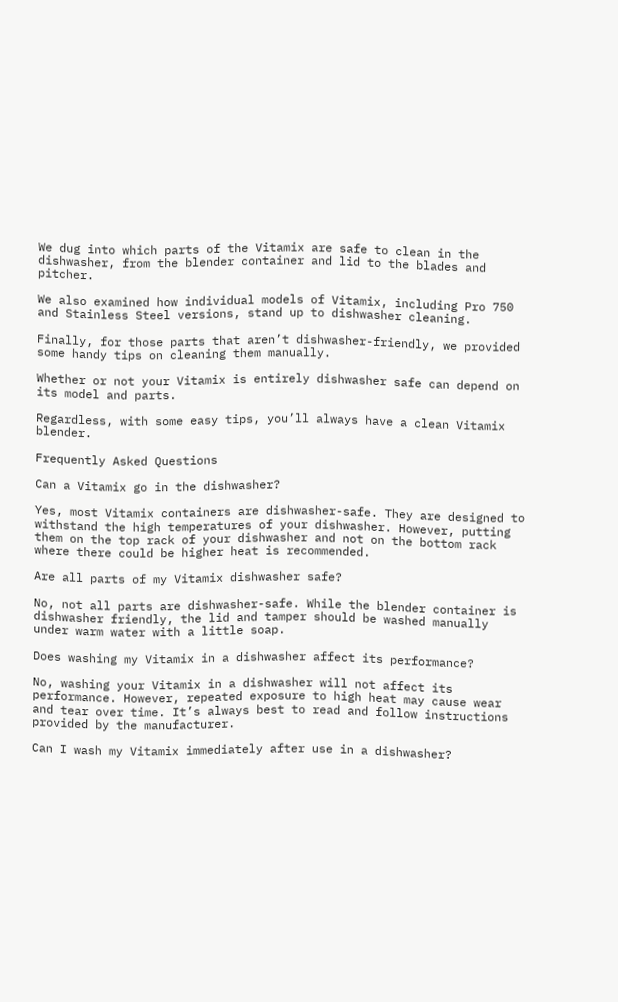We dug into which parts of the Vitamix are safe to clean in the dishwasher, from the blender container and lid to the blades and pitcher.

We also examined how individual models of Vitamix, including Pro 750 and Stainless Steel versions, stand up to dishwasher cleaning.

Finally, for those parts that aren’t dishwasher-friendly, we provided some handy tips on cleaning them manually.

Whether or not your Vitamix is entirely dishwasher safe can depend on its model and parts.

Regardless, with some easy tips, you’ll always have a clean Vitamix blender.

Frequently Asked Questions

Can a Vitamix go in the dishwasher?

Yes, most Vitamix containers are dishwasher-safe. They are designed to withstand the high temperatures of your dishwasher. However, putting them on the top rack of your dishwasher and not on the bottom rack where there could be higher heat is recommended.

Are all parts of my Vitamix dishwasher safe?

No, not all parts are dishwasher-safe. While the blender container is dishwasher friendly, the lid and tamper should be washed manually under warm water with a little soap.

Does washing my Vitamix in a dishwasher affect its performance?

No, washing your Vitamix in a dishwasher will not affect its performance. However, repeated exposure to high heat may cause wear and tear over time. It’s always best to read and follow instructions provided by the manufacturer.

Can I wash my Vitamix immediately after use in a dishwasher?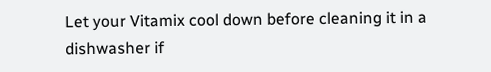Let your Vitamix cool down before cleaning it in a dishwasher if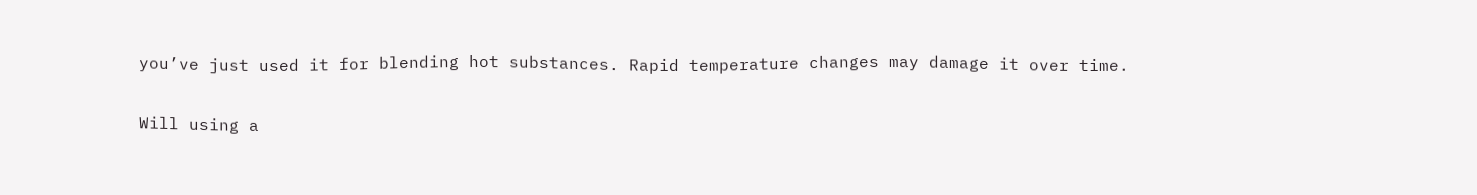you’ve just used it for blending hot substances. Rapid temperature changes may damage it over time.

Will using a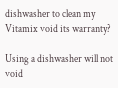dishwasher to clean my Vitamix void its warranty?

Using a dishwasher will not void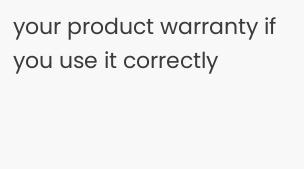your product warranty if you use it correctly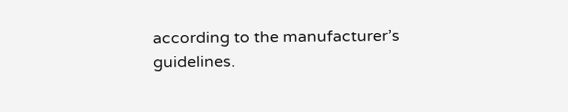according to the manufacturer’s guidelines.